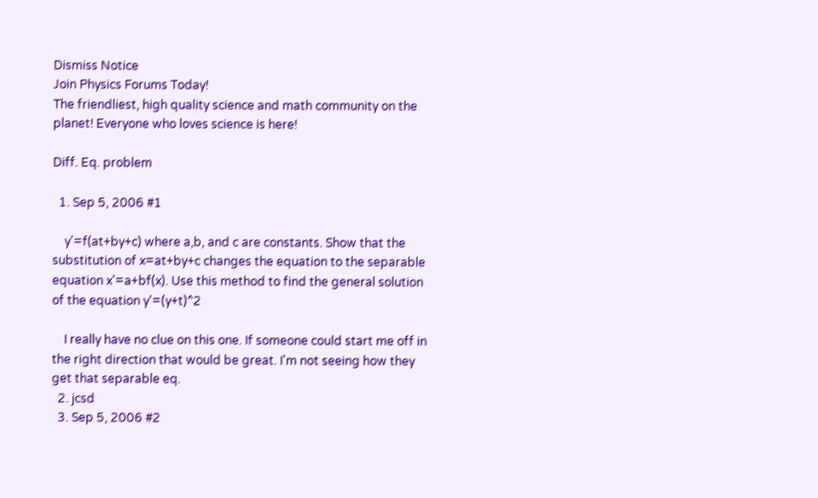Dismiss Notice
Join Physics Forums Today!
The friendliest, high quality science and math community on the planet! Everyone who loves science is here!

Diff. Eq. problem

  1. Sep 5, 2006 #1

    y'=f(at+by+c) where a,b, and c are constants. Show that the substitution of x=at+by+c changes the equation to the separable equation x'=a+bf(x). Use this method to find the general solution of the equation y'=(y+t)^2

    I really have no clue on this one. If someone could start me off in the right direction that would be great. I'm not seeing how they get that separable eq.
  2. jcsd
  3. Sep 5, 2006 #2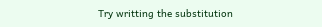Try writting the substitution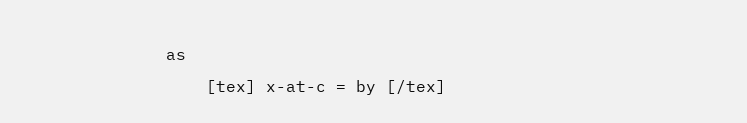as
    [tex] x-at-c = by [/tex]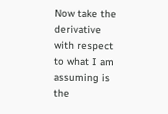Now take the derivative with respect to what I am assuming is the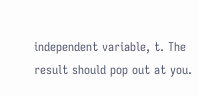independent variable, t. The result should pop out at you.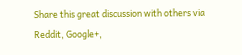Share this great discussion with others via Reddit, Google+,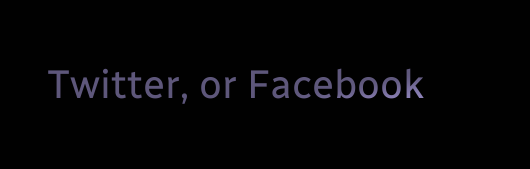Twitter, or Facebook